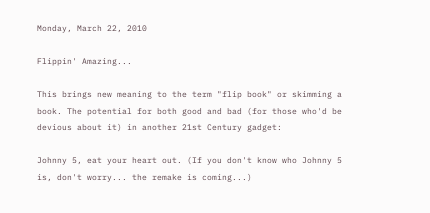Monday, March 22, 2010

Flippin' Amazing...

This brings new meaning to the term "flip book" or skimming a book. The potential for both good and bad (for those who'd be devious about it) in another 21st Century gadget:

Johnny 5, eat your heart out. (If you don't know who Johnny 5 is, don't worry... the remake is coming...)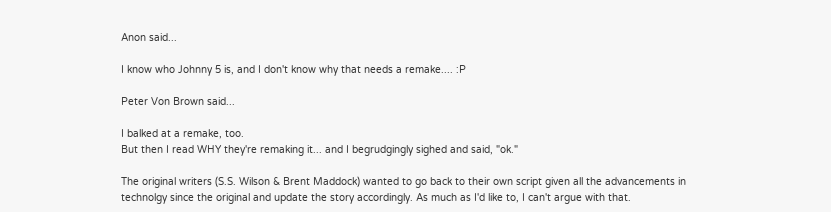Anon said...

I know who Johnny 5 is, and I don't know why that needs a remake.... :P

Peter Von Brown said...

I balked at a remake, too.
But then I read WHY they're remaking it... and I begrudgingly sighed and said, "ok."

The original writers (S.S. Wilson & Brent Maddock) wanted to go back to their own script given all the advancements in technolgy since the original and update the story accordingly. As much as I'd like to, I can't argue with that.